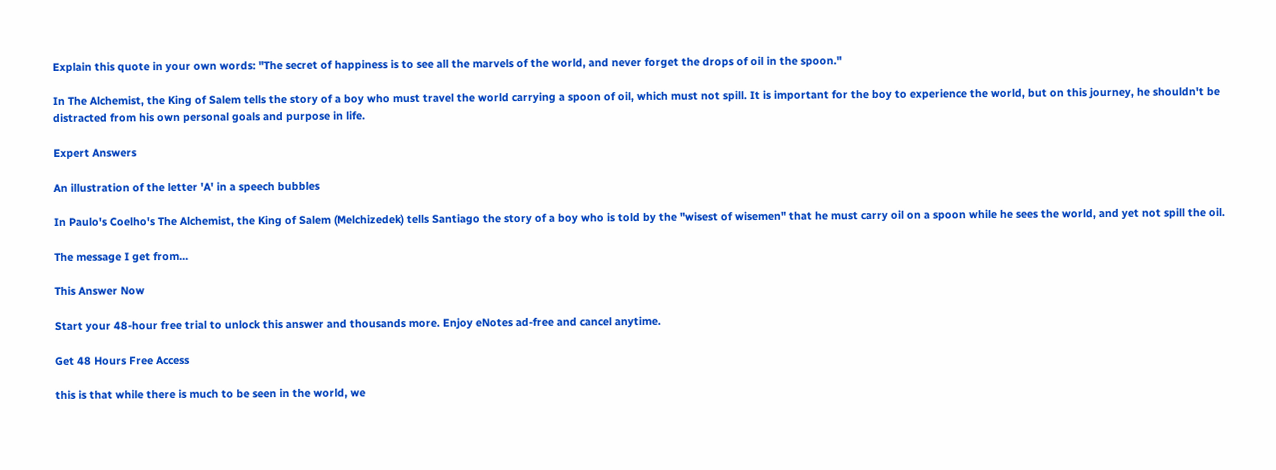Explain this quote in your own words: "The secret of happiness is to see all the marvels of the world, and never forget the drops of oil in the spoon."

In The Alchemist, the King of Salem tells the story of a boy who must travel the world carrying a spoon of oil, which must not spill. It is important for the boy to experience the world, but on this journey, he shouldn't be distracted from his own personal goals and purpose in life.

Expert Answers

An illustration of the letter 'A' in a speech bubbles

In Paulo's Coelho's The Alchemist, the King of Salem (Melchizedek) tells Santiago the story of a boy who is told by the "wisest of wisemen" that he must carry oil on a spoon while he sees the world, and yet not spill the oil.

The message I get from...

This Answer Now

Start your 48-hour free trial to unlock this answer and thousands more. Enjoy eNotes ad-free and cancel anytime.

Get 48 Hours Free Access

this is that while there is much to be seen in the world, we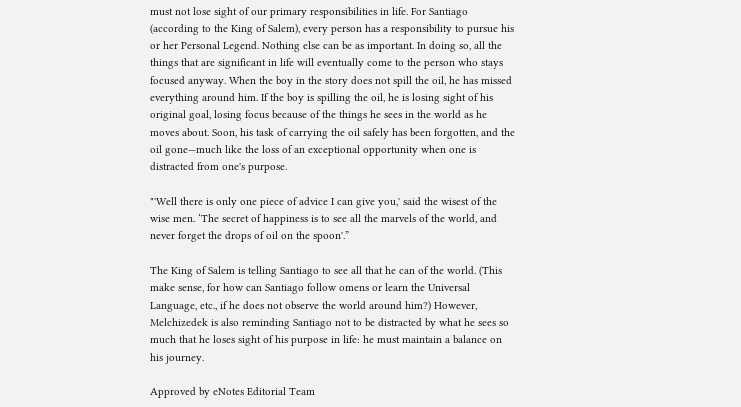must not lose sight of our primary responsibilities in life. For Santiago (according to the King of Salem), every person has a responsibility to pursue his or her Personal Legend. Nothing else can be as important. In doing so, all the things that are significant in life will eventually come to the person who stays focused anyway. When the boy in the story does not spill the oil, he has missed everything around him. If the boy is spilling the oil, he is losing sight of his original goal, losing focus because of the things he sees in the world as he moves about. Soon, his task of carrying the oil safely has been forgotten, and the oil gone—much like the loss of an exceptional opportunity when one is distracted from one's purpose.

"'Well there is only one piece of advice I can give you,' said the wisest of the wise men. ‘The secret of happiness is to see all the marvels of the world, and never forget the drops of oil on the spoon'.”

The King of Salem is telling Santiago to see all that he can of the world. (This make sense, for how can Santiago follow omens or learn the Universal Language, etc., if he does not observe the world around him?) However, Melchizedek is also reminding Santiago not to be distracted by what he sees so much that he loses sight of his purpose in life: he must maintain a balance on his journey.

Approved by eNotes Editorial Team